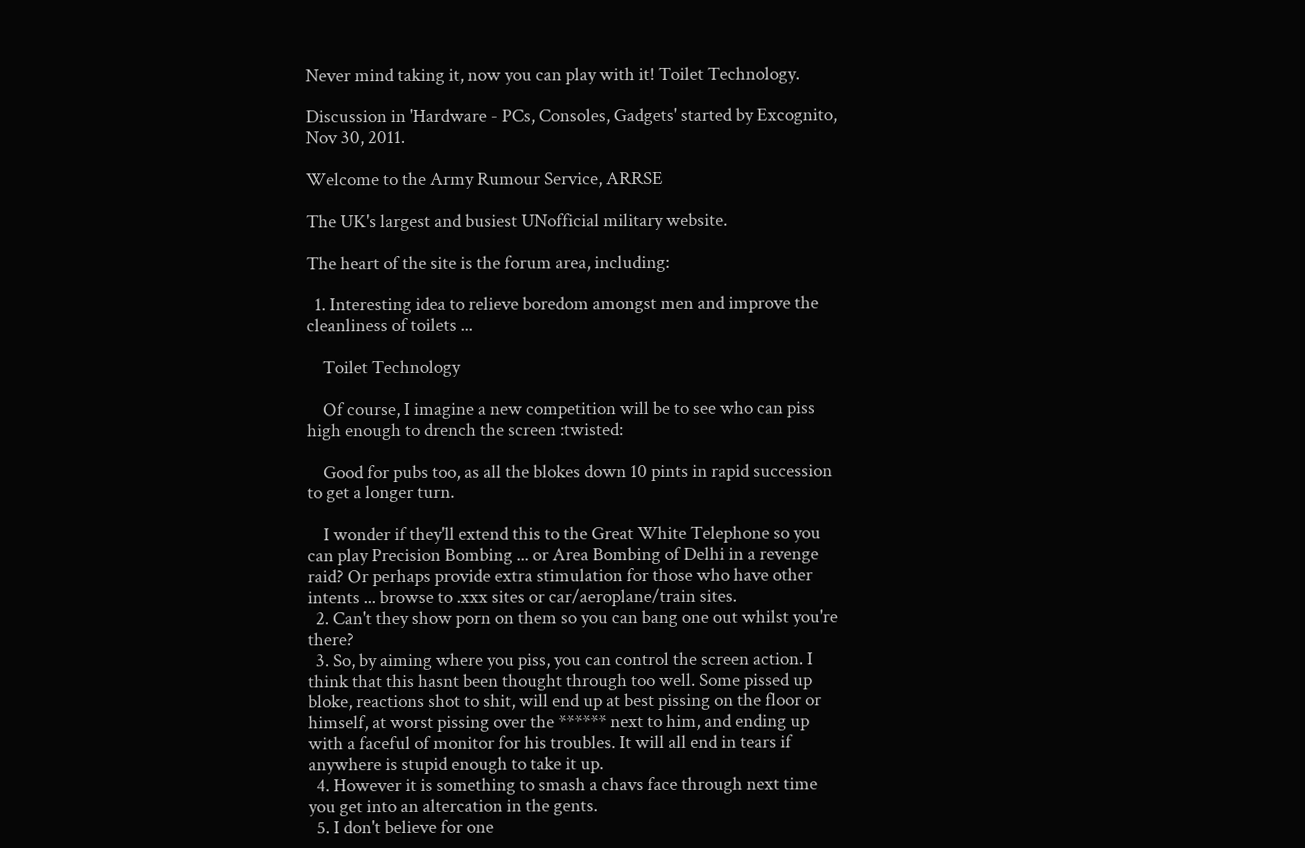Never mind taking it, now you can play with it! Toilet Technology.

Discussion in 'Hardware - PCs, Consoles, Gadgets' started by Excognito, Nov 30, 2011.

Welcome to the Army Rumour Service, ARRSE

The UK's largest and busiest UNofficial military website.

The heart of the site is the forum area, including:

  1. Interesting idea to relieve boredom amongst men and improve the cleanliness of toilets ...

    Toilet Technology

    Of course, I imagine a new competition will be to see who can piss high enough to drench the screen :twisted:

    Good for pubs too, as all the blokes down 10 pints in rapid succession to get a longer turn.

    I wonder if they'll extend this to the Great White Telephone so you can play Precision Bombing ... or Area Bombing of Delhi in a revenge raid? Or perhaps provide extra stimulation for those who have other intents ... browse to .xxx sites or car/aeroplane/train sites.
  2. Can't they show porn on them so you can bang one out whilst you're there?
  3. So, by aiming where you piss, you can control the screen action. I think that this hasnt been thought through too well. Some pissed up bloke, reactions shot to shit, will end up at best pissing on the floor or himself, at worst pissing over the ****** next to him, and ending up with a faceful of monitor for his troubles. It will all end in tears if anywhere is stupid enough to take it up.
  4. However it is something to smash a chavs face through next time you get into an altercation in the gents.
  5. I don't believe for one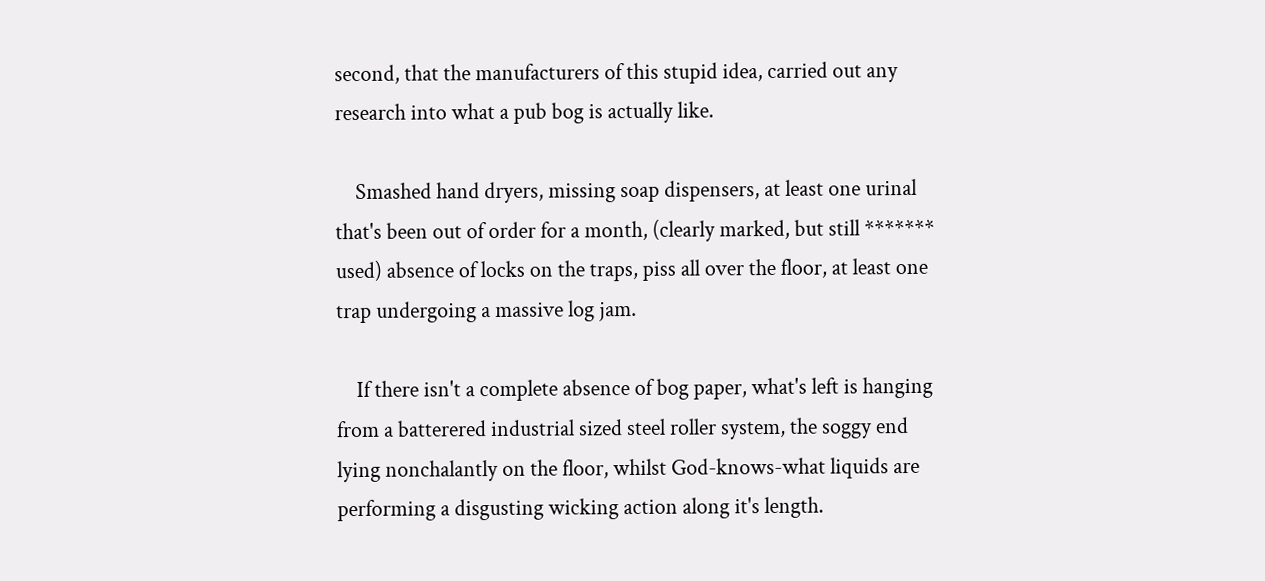second, that the manufacturers of this stupid idea, carried out any research into what a pub bog is actually like.

    Smashed hand dryers, missing soap dispensers, at least one urinal that's been out of order for a month, (clearly marked, but still ******* used) absence of locks on the traps, piss all over the floor, at least one trap undergoing a massive log jam.

    If there isn't a complete absence of bog paper, what's left is hanging from a batterered industrial sized steel roller system, the soggy end lying nonchalantly on the floor, whilst God-knows-what liquids are performing a disgusting wicking action along it's length.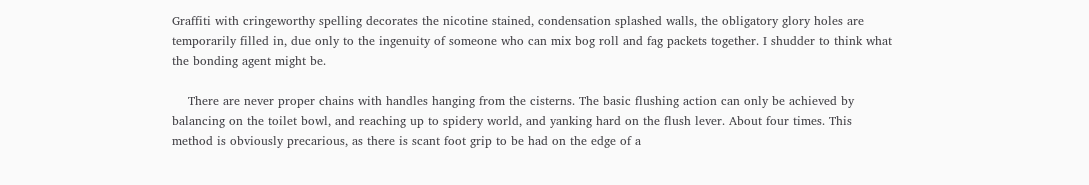Graffiti with cringeworthy spelling decorates the nicotine stained, condensation splashed walls, the obligatory glory holes are temporarily filled in, due only to the ingenuity of someone who can mix bog roll and fag packets together. I shudder to think what the bonding agent might be.

    There are never proper chains with handles hanging from the cisterns. The basic flushing action can only be achieved by balancing on the toilet bowl, and reaching up to spidery world, and yanking hard on the flush lever. About four times. This method is obviously precarious, as there is scant foot grip to be had on the edge of a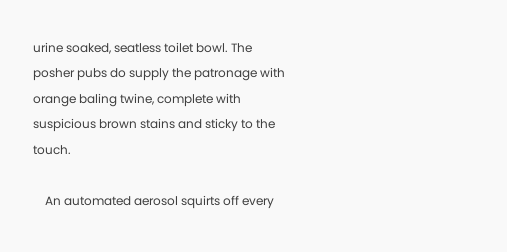urine soaked, seatless toilet bowl. The posher pubs do supply the patronage with orange baling twine, complete with suspicious brown stains and sticky to the touch.

    An automated aerosol squirts off every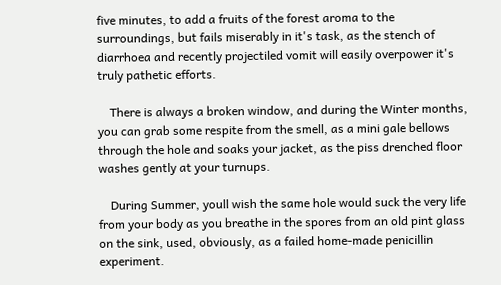five minutes, to add a fruits of the forest aroma to the surroundings, but fails miserably in it's task, as the stench of diarrhoea and recently projectiled vomit will easily overpower it's truly pathetic efforts.

    There is always a broken window, and during the Winter months, you can grab some respite from the smell, as a mini gale bellows through the hole and soaks your jacket, as the piss drenched floor washes gently at your turnups.

    During Summer, youll wish the same hole would suck the very life from your body as you breathe in the spores from an old pint glass on the sink, used, obviously, as a failed home-made penicillin experiment.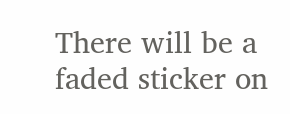There will be a faded sticker on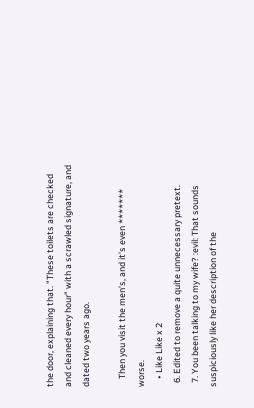the door, explaining that. "These toilets are checked and cleaned every hour" with a scrawled signature, and dated two years ago.

    Then you visit the men's, and it's even ******* worse.
    • Like Like x 2
  6. Edited to remove a quite unnecessary pretext.
  7. You been talking to my wife? :evil: That sounds suspiciously like her description of the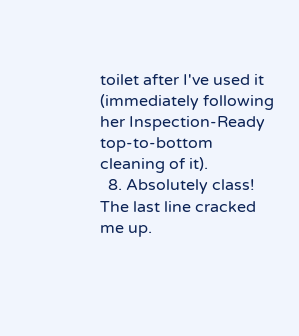toilet after I've used it (immediately following her Inspection-Ready top-to-bottom cleaning of it).
  8. Absolutely class! The last line cracked me up.